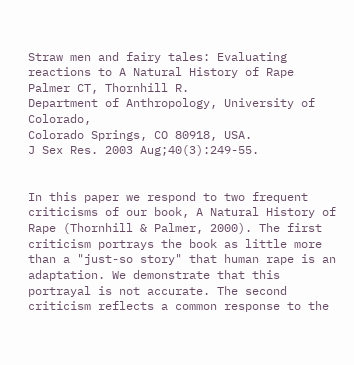Straw men and fairy tales: Evaluating reactions to A Natural History of Rape
Palmer CT, Thornhill R.
Department of Anthropology, University of Colorado,
Colorado Springs, CO 80918, USA.
J Sex Res. 2003 Aug;40(3):249-55.


In this paper we respond to two frequent criticisms of our book, A Natural History of Rape (Thornhill & Palmer, 2000). The first criticism portrays the book as little more than a "just-so story" that human rape is an adaptation. We demonstrate that this portrayal is not accurate. The second criticism reflects a common response to the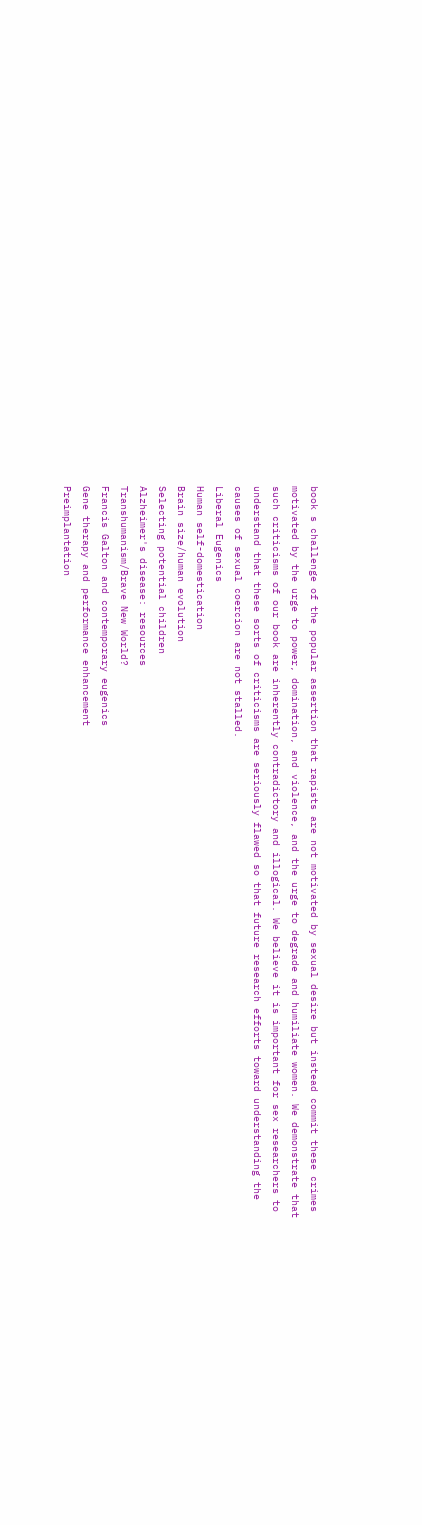book s challenge of the popular assertion that rapists are not motivated by sexual desire but instead commit these crimes motivated by the urge to power, domination, and violence, and the urge to degrade and humiliate women. We demonstrate that such criticisms of our book are inherently contradictory and illogical. We believe it is important for sex researchers to understand that these sorts of criticisms are seriously flawed so that future research efforts toward understanding the causes of sexual coercion are not stalled.
Liberal Eugenics
Human self-domestication
Brain size/human evolution
Selecting potential children
Alzheimer's disease: resources
Transhumanism/Brave New World?
Francis Galton and contemporary eugenics
Gene therapy and performance enhancement
Preimplantation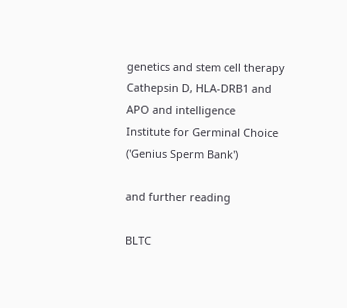genetics and stem cell therapy
Cathepsin D, HLA-DRB1 and APO and intelligence
Institute for Germinal Choice ('Genius Sperm Bank')

and further reading

BLTC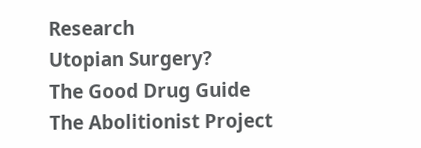Research
Utopian Surgery?
The Good Drug Guide
The Abolitionist Project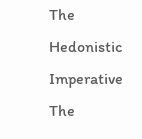The Hedonistic Imperative
The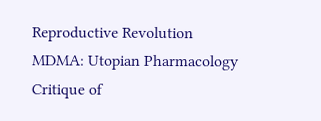Reproductive Revolution
MDMA: Utopian Pharmacology
Critique of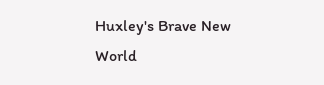Huxley's Brave New World